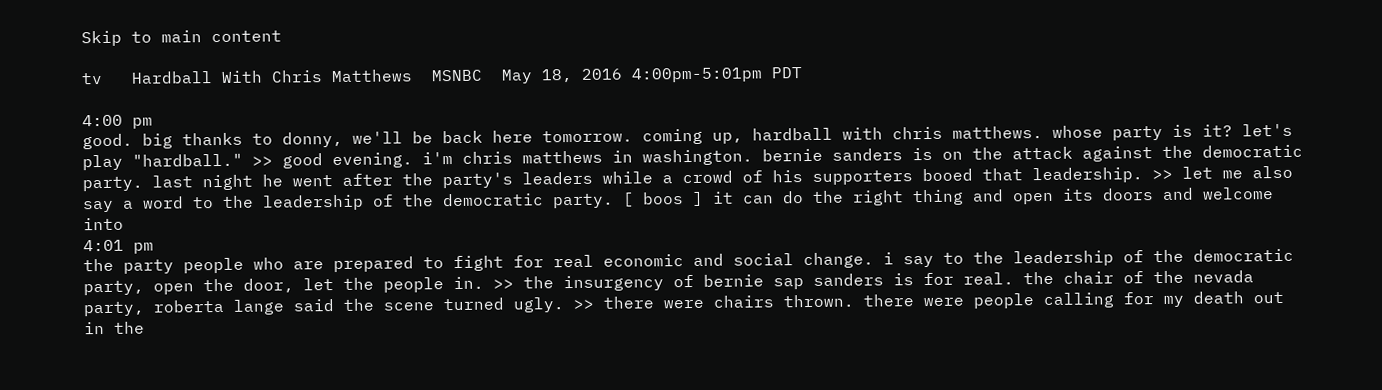Skip to main content

tv   Hardball With Chris Matthews  MSNBC  May 18, 2016 4:00pm-5:01pm PDT

4:00 pm
good. big thanks to donny, we'll be back here tomorrow. coming up, hardball with chris matthews. whose party is it? let's play "hardball." >> good evening. i'm chris matthews in washington. bernie sanders is on the attack against the democratic party. last night he went after the party's leaders while a crowd of his supporters booed that leadership. >> let me also say a word to the leadership of the democratic party. [ boos ] it can do the right thing and open its doors and welcome into
4:01 pm
the party people who are prepared to fight for real economic and social change. i say to the leadership of the democratic party, open the door, let the people in. >> the insurgency of bernie sap sanders is for real. the chair of the nevada party, roberta lange said the scene turned ugly. >> there were chairs thrown. there were people calling for my death out in the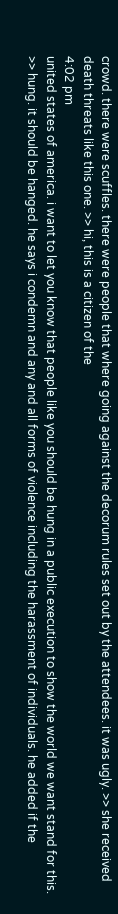crowd. there were scuffles. there were people that where going against the decorum rules set out by the attendees. it was ugly. >> she received death threats like this one. >> hi, this is a citizen of the
4:02 pm
united states of america. i want to let you know that people like you should be hung in a public execution to show the world we want stand for this. >> hung. it should be hanged. he says i condemn and any and all forms of violence including the harassment of individuals. he added if the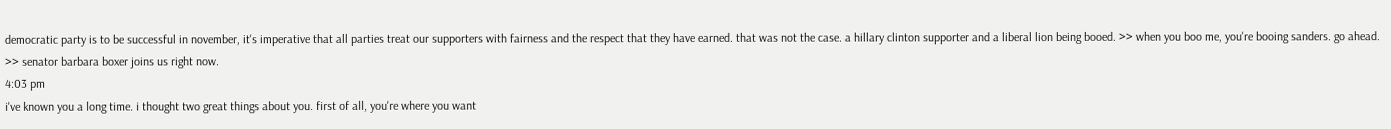democratic party is to be successful in november, it's imperative that all parties treat our supporters with fairness and the respect that they have earned. that was not the case. a hillary clinton supporter and a liberal lion being booed. >> when you boo me, you're booing sanders. go ahead. >> senator barbara boxer joins us right now.
4:03 pm
i've known you a long time. i thought two great things about you. first of all, you're where you want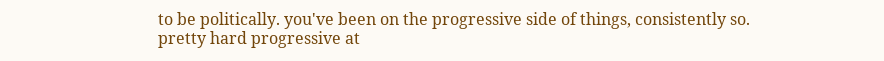to be politically. you've been on the progressive side of things, consistently so. pretty hard progressive at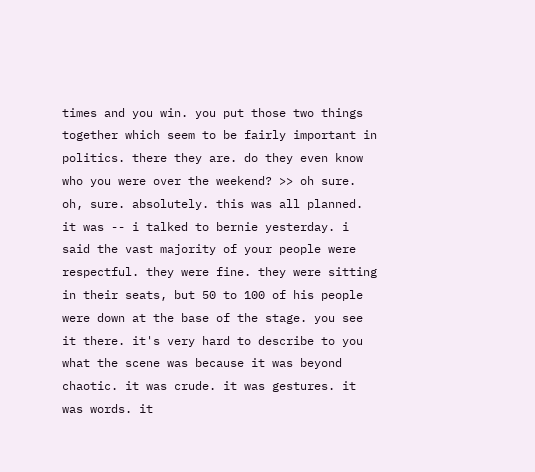times and you win. you put those two things together which seem to be fairly important in politics. there they are. do they even know who you were over the weekend? >> oh sure. oh, sure. absolutely. this was all planned. it was -- i talked to bernie yesterday. i said the vast majority of your people were respectful. they were fine. they were sitting in their seats, but 50 to 100 of his people were down at the base of the stage. you see it there. it's very hard to describe to you what the scene was because it was beyond chaotic. it was crude. it was gestures. it was words. it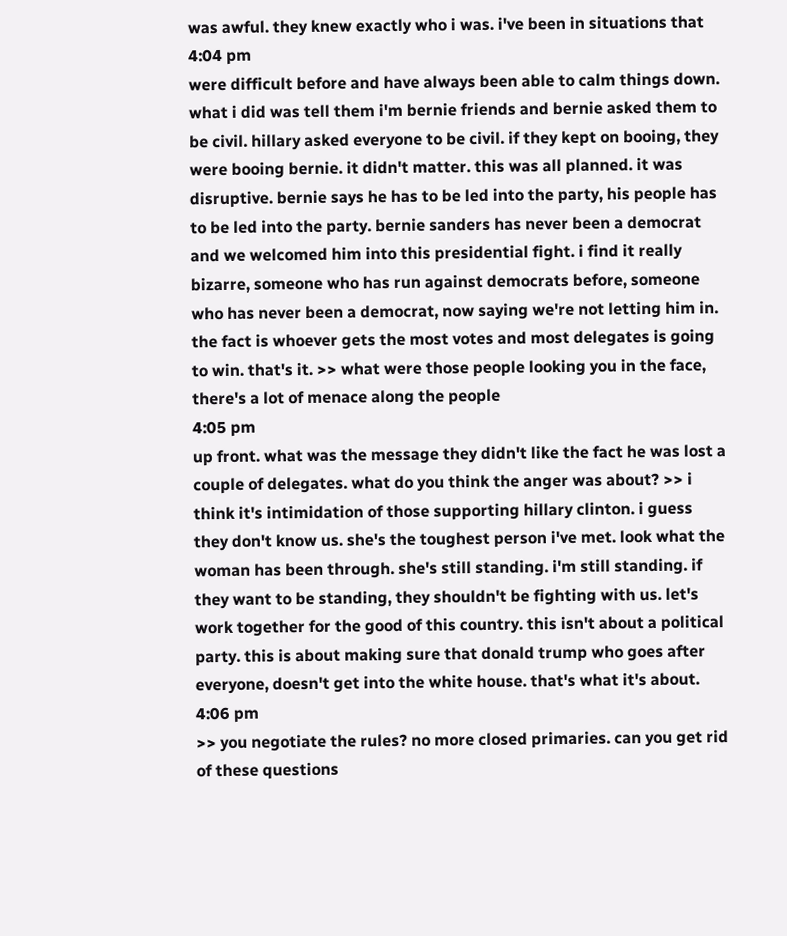was awful. they knew exactly who i was. i've been in situations that
4:04 pm
were difficult before and have always been able to calm things down. what i did was tell them i'm bernie friends and bernie asked them to be civil. hillary asked everyone to be civil. if they kept on booing, they were booing bernie. it didn't matter. this was all planned. it was disruptive. bernie says he has to be led into the party, his people has to be led into the party. bernie sanders has never been a democrat and we welcomed him into this presidential fight. i find it really bizarre, someone who has run against democrats before, someone who has never been a democrat, now saying we're not letting him in. the fact is whoever gets the most votes and most delegates is going to win. that's it. >> what were those people looking you in the face, there's a lot of menace along the people
4:05 pm
up front. what was the message they didn't like the fact he was lost a couple of delegates. what do you think the anger was about? >> i think it's intimidation of those supporting hillary clinton. i guess they don't know us. she's the toughest person i've met. look what the woman has been through. she's still standing. i'm still standing. if they want to be standing, they shouldn't be fighting with us. let's work together for the good of this country. this isn't about a political party. this is about making sure that donald trump who goes after everyone, doesn't get into the white house. that's what it's about.
4:06 pm
>> you negotiate the rules? no more closed primaries. can you get rid of these questions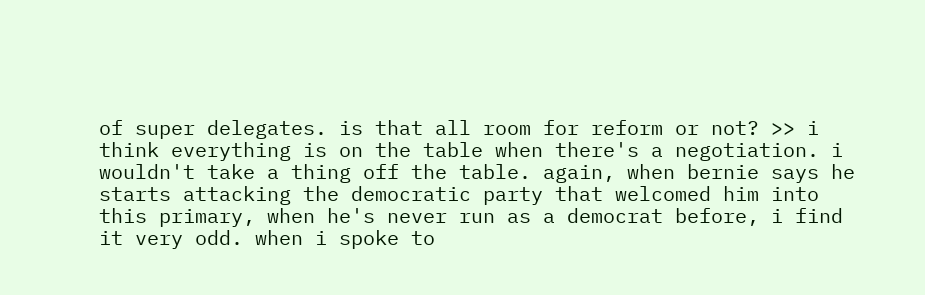of super delegates. is that all room for reform or not? >> i think everything is on the table when there's a negotiation. i wouldn't take a thing off the table. again, when bernie says he starts attacking the democratic party that welcomed him into this primary, when he's never run as a democrat before, i find it very odd. when i spoke to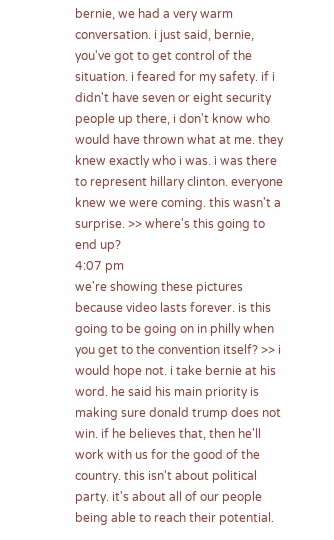bernie, we had a very warm conversation. i just said, bernie, you've got to get control of the situation. i feared for my safety. if i didn't have seven or eight security people up there, i don't know who would have thrown what at me. they knew exactly who i was. i was there to represent hillary clinton. everyone knew we were coming. this wasn't a surprise. >> where's this going to end up?
4:07 pm
we're showing these pictures because video lasts forever. is this going to be going on in philly when you get to the convention itself? >> i would hope not. i take bernie at his word. he said his main priority is making sure donald trump does not win. if he believes that, then he'll work with us for the good of the country. this isn't about political party. it's about all of our people being able to reach their potential.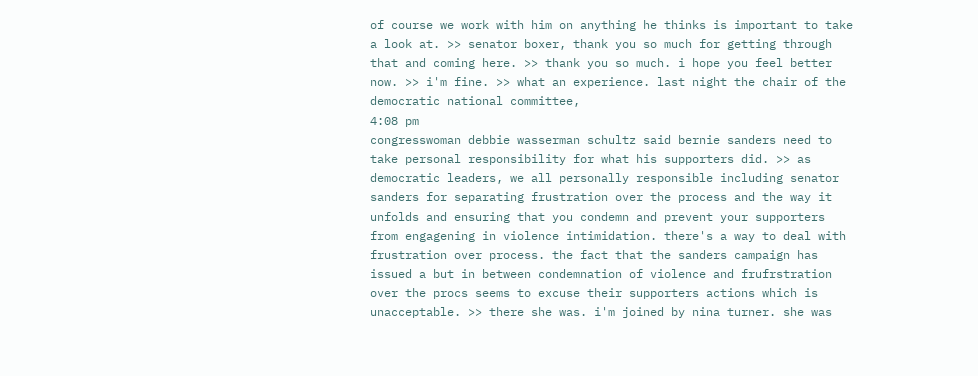of course we work with him on anything he thinks is important to take a look at. >> senator boxer, thank you so much for getting through that and coming here. >> thank you so much. i hope you feel better now. >> i'm fine. >> what an experience. last night the chair of the democratic national committee,
4:08 pm
congresswoman debbie wasserman schultz said bernie sanders need to take personal responsibility for what his supporters did. >> as democratic leaders, we all personally responsible including senator sanders for separating frustration over the process and the way it unfolds and ensuring that you condemn and prevent your supporters from engagening in violence intimidation. there's a way to deal with frustration over process. the fact that the sanders campaign has issued a but in between condemnation of violence and frufrstration over the procs seems to excuse their supporters actions which is unacceptable. >> there she was. i'm joined by nina turner. she was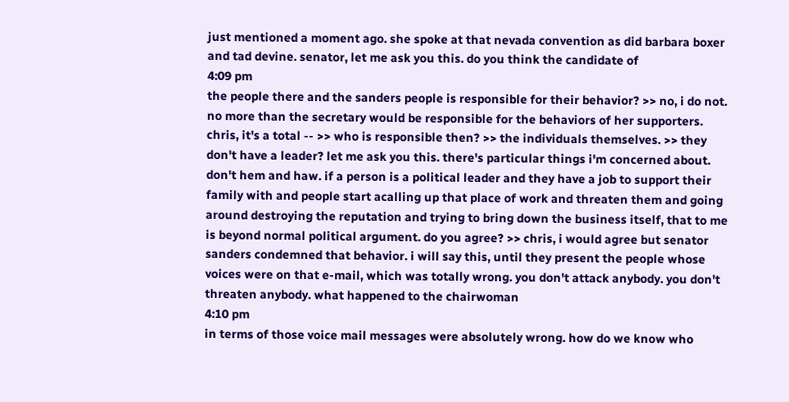just mentioned a moment ago. she spoke at that nevada convention as did barbara boxer and tad devine. senator, let me ask you this. do you think the candidate of
4:09 pm
the people there and the sanders people is responsible for their behavior? >> no, i do not. no more than the secretary would be responsible for the behaviors of her supporters. chris, it's a total -- >> who is responsible then? >> the individuals themselves. >> they don't have a leader? let me ask you this. there's particular things i'm concerned about. don't hem and haw. if a person is a political leader and they have a job to support their family with and people start acalling up that place of work and threaten them and going around destroying the reputation and trying to bring down the business itself, that to me is beyond normal political argument. do you agree? >> chris, i would agree but senator sanders condemned that behavior. i will say this, until they present the people whose voices were on that e-mail, which was totally wrong. you don't attack anybody. you don't threaten anybody. what happened to the chairwoman
4:10 pm
in terms of those voice mail messages were absolutely wrong. how do we know who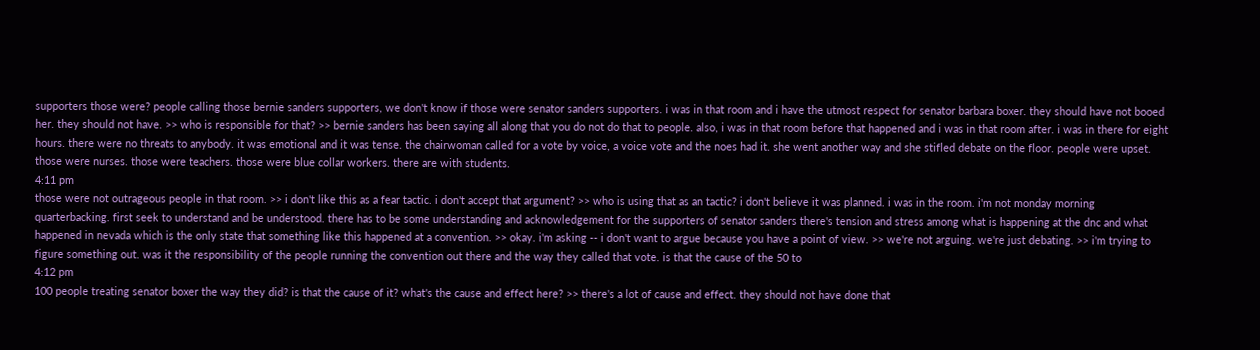supporters those were? people calling those bernie sanders supporters, we don't know if those were senator sanders supporters. i was in that room and i have the utmost respect for senator barbara boxer. they should have not booed her. they should not have. >> who is responsible for that? >> bernie sanders has been saying all along that you do not do that to people. also, i was in that room before that happened and i was in that room after. i was in there for eight hours. there were no threats to anybody. it was emotional and it was tense. the chairwoman called for a vote by voice, a voice vote and the noes had it. she went another way and she stifled debate on the floor. people were upset. those were nurses. those were teachers. those were blue collar workers. there are with students.
4:11 pm
those were not outrageous people in that room. >> i don't like this as a fear tactic. i don't accept that argument? >> who is using that as an tactic? i don't believe it was planned. i was in the room. i'm not monday morning quarterbacking. first seek to understand and be understood. there has to be some understanding and acknowledgement for the supporters of senator sanders there's tension and stress among what is happening at the dnc and what happened in nevada which is the only state that something like this happened at a convention. >> okay. i'm asking -- i don't want to argue because you have a point of view. >> we're not arguing. we're just debating. >> i'm trying to figure something out. was it the responsibility of the people running the convention out there and the way they called that vote. is that the cause of the 50 to
4:12 pm
100 people treating senator boxer the way they did? is that the cause of it? what's the cause and effect here? >> there's a lot of cause and effect. they should not have done that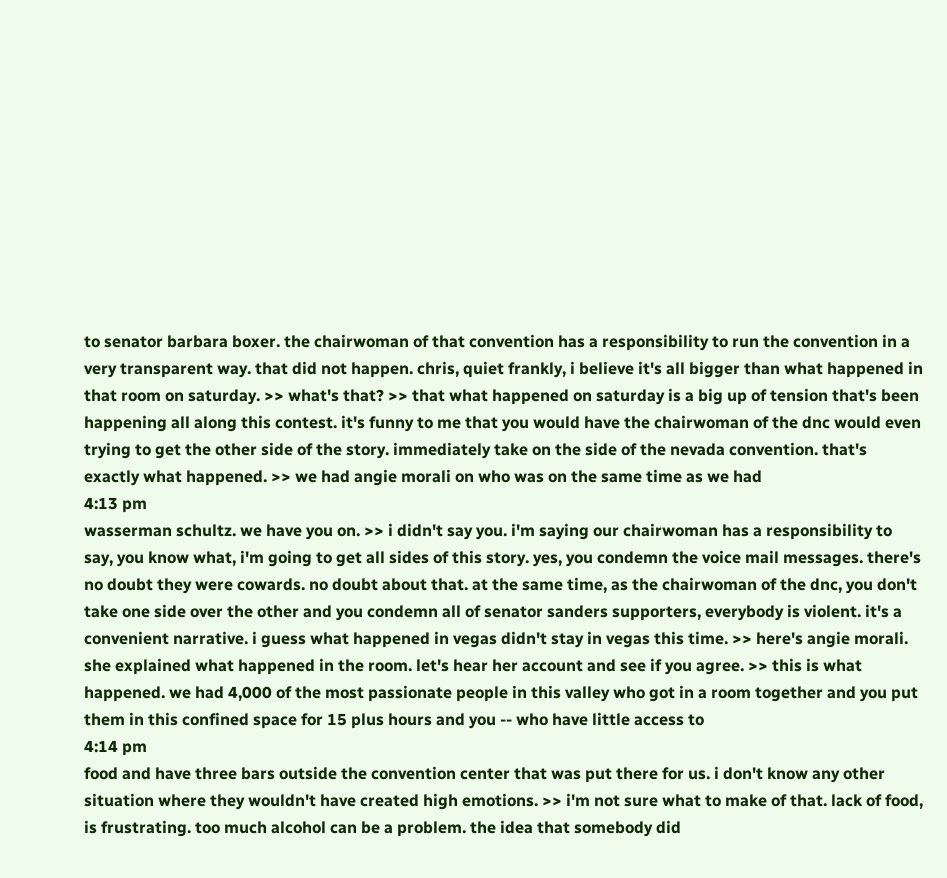to senator barbara boxer. the chairwoman of that convention has a responsibility to run the convention in a very transparent way. that did not happen. chris, quiet frankly, i believe it's all bigger than what happened in that room on saturday. >> what's that? >> that what happened on saturday is a big up of tension that's been happening all along this contest. it's funny to me that you would have the chairwoman of the dnc would even trying to get the other side of the story. immediately take on the side of the nevada convention. that's exactly what happened. >> we had angie morali on who was on the same time as we had
4:13 pm
wasserman schultz. we have you on. >> i didn't say you. i'm saying our chairwoman has a responsibility to say, you know what, i'm going to get all sides of this story. yes, you condemn the voice mail messages. there's no doubt they were cowards. no doubt about that. at the same time, as the chairwoman of the dnc, you don't take one side over the other and you condemn all of senator sanders supporters, everybody is violent. it's a convenient narrative. i guess what happened in vegas didn't stay in vegas this time. >> here's angie morali. she explained what happened in the room. let's hear her account and see if you agree. >> this is what happened. we had 4,000 of the most passionate people in this valley who got in a room together and you put them in this confined space for 15 plus hours and you -- who have little access to
4:14 pm
food and have three bars outside the convention center that was put there for us. i don't know any other situation where they wouldn't have created high emotions. >> i'm not sure what to make of that. lack of food, is frustrating. too much alcohol can be a problem. the idea that somebody did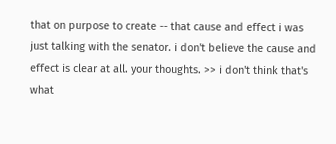that on purpose to create -- that cause and effect i was just talking with the senator. i don't believe the cause and effect is clear at all. your thoughts. >> i don't think that's what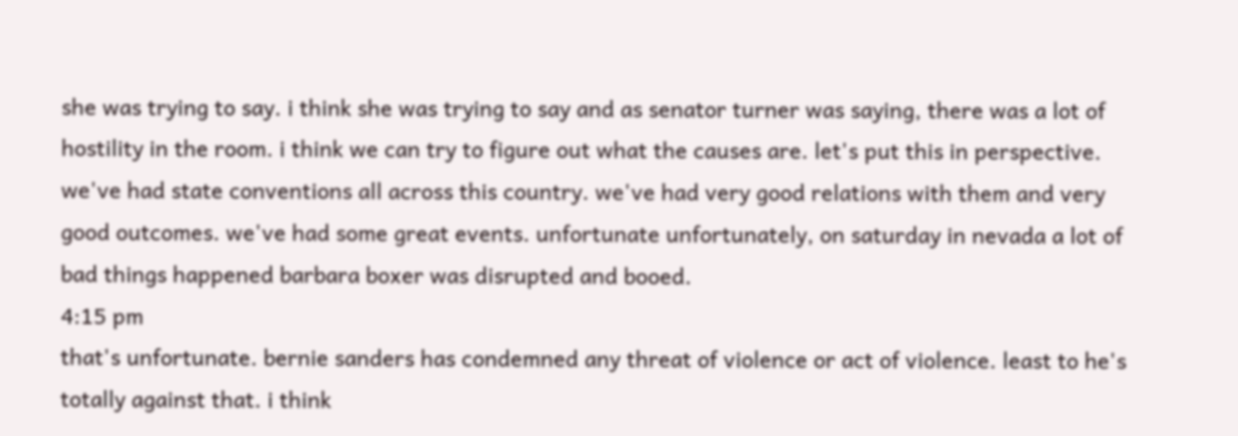she was trying to say. i think she was trying to say and as senator turner was saying, there was a lot of hostility in the room. i think we can try to figure out what the causes are. let's put this in perspective. we've had state conventions all across this country. we've had very good relations with them and very good outcomes. we've had some great events. unfortunate unfortunately, on saturday in nevada a lot of bad things happened barbara boxer was disrupted and booed.
4:15 pm
that's unfortunate. bernie sanders has condemned any threat of violence or act of violence. least to he's totally against that. i think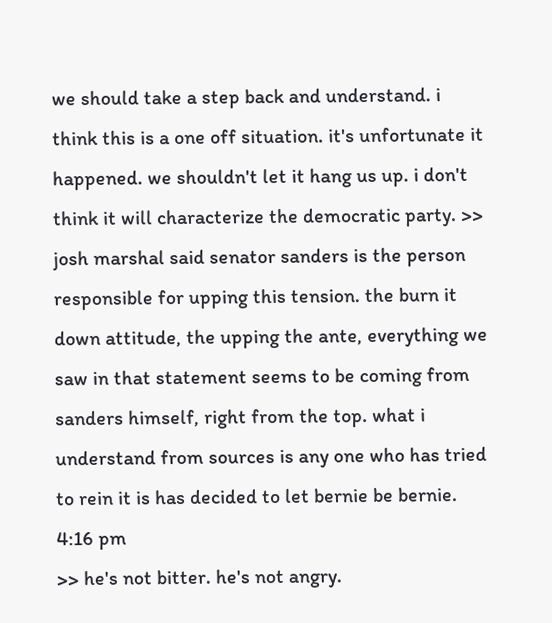we should take a step back and understand. i think this is a one off situation. it's unfortunate it happened. we shouldn't let it hang us up. i don't think it will characterize the democratic party. >> josh marshal said senator sanders is the person responsible for upping this tension. the burn it down attitude, the upping the ante, everything we saw in that statement seems to be coming from sanders himself, right from the top. what i understand from sources is any one who has tried to rein it is has decided to let bernie be bernie.
4:16 pm
>> he's not bitter. he's not angry.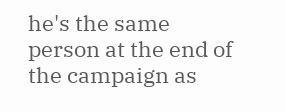he's the same person at the end of the campaign as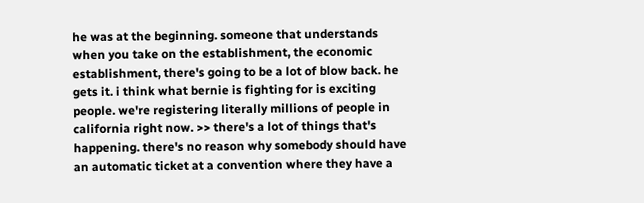he was at the beginning. someone that understands when you take on the establishment, the economic establishment, there's going to be a lot of blow back. he gets it. i think what bernie is fighting for is exciting people. we're registering literally millions of people in california right now. >> there's a lot of things that's happening. there's no reason why somebody should have an automatic ticket at a convention where they have a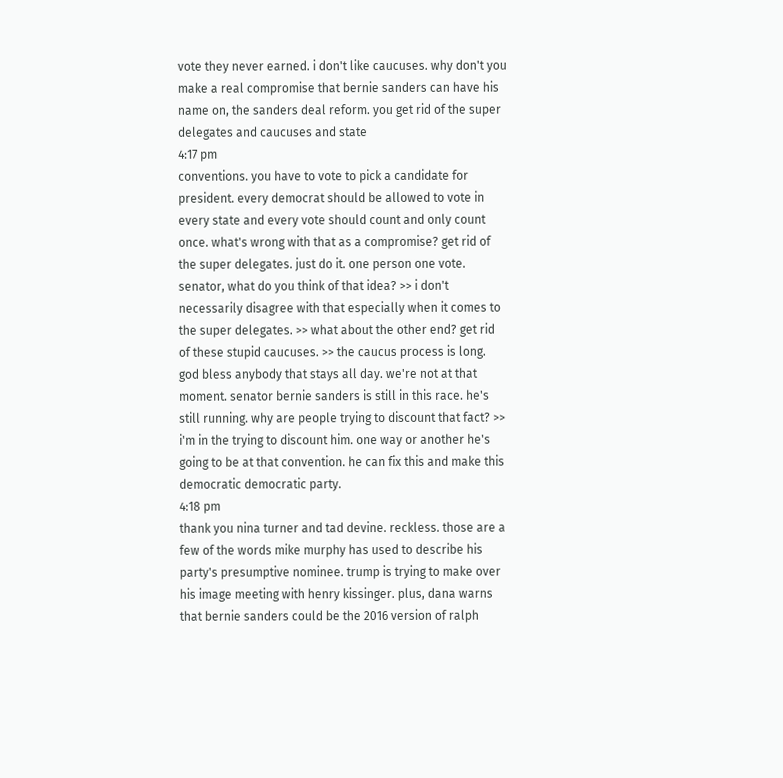vote they never earned. i don't like caucuses. why don't you make a real compromise that bernie sanders can have his name on, the sanders deal reform. you get rid of the super delegates and caucuses and state
4:17 pm
conventions. you have to vote to pick a candidate for president. every democrat should be allowed to vote in every state and every vote should count and only count once. what's wrong with that as a compromise? get rid of the super delegates. just do it. one person one vote. senator, what do you think of that idea? >> i don't necessarily disagree with that especially when it comes to the super delegates. >> what about the other end? get rid of these stupid caucuses. >> the caucus process is long. god bless anybody that stays all day. we're not at that moment. senator bernie sanders is still in this race. he's still running. why are people trying to discount that fact? >> i'm in the trying to discount him. one way or another he's going to be at that convention. he can fix this and make this democratic democratic party.
4:18 pm
thank you nina turner and tad devine. reckless. those are a few of the words mike murphy has used to describe his party's presumptive nominee. trump is trying to make over his image meeting with henry kissinger. plus, dana warns that bernie sanders could be the 2016 version of ralph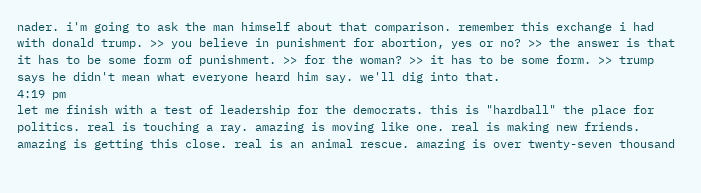nader. i'm going to ask the man himself about that comparison. remember this exchange i had with donald trump. >> you believe in punishment for abortion, yes or no? >> the answer is that it has to be some form of punishment. >> for the woman? >> it has to be some form. >> trump says he didn't mean what everyone heard him say. we'll dig into that.
4:19 pm
let me finish with a test of leadership for the democrats. this is "hardball" the place for politics. real is touching a ray. amazing is moving like one. real is making new friends. amazing is getting this close. real is an animal rescue. amazing is over twenty-seven thousand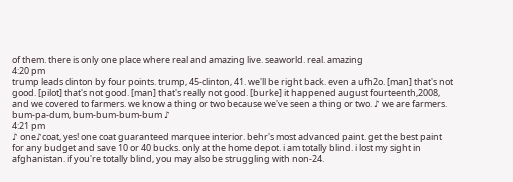of them. there is only one place where real and amazing live. seaworld. real. amazing
4:20 pm
trump leads clinton by four points. trump, 45-clinton, 41. we'll be right back. even a ufh2o. [man] that's not good. [pilot] that's not good. [man] that's really not good. [burke] it happened august fourteenth,2008, and we covered to farmers. we know a thing or two because we've seen a thing or two. ♪ we are farmers. bum-pa-dum, bum-bum-bum-bum ♪
4:21 pm
♪ one♪coat, yes! one coat guaranteed marquee interior. behr's most advanced paint. get the best paint for any budget and save 10 or 40 bucks. only at the home depot. i am totally blind. i lost my sight in afghanistan. if you're totally blind, you may also be struggling with non-24.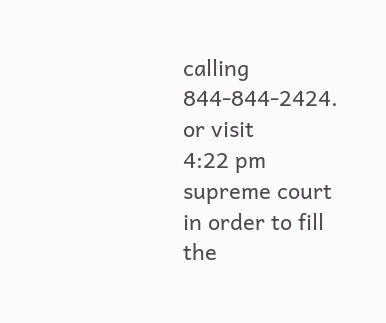calling 844-844-2424. or visit
4:22 pm
supreme court in order to fill the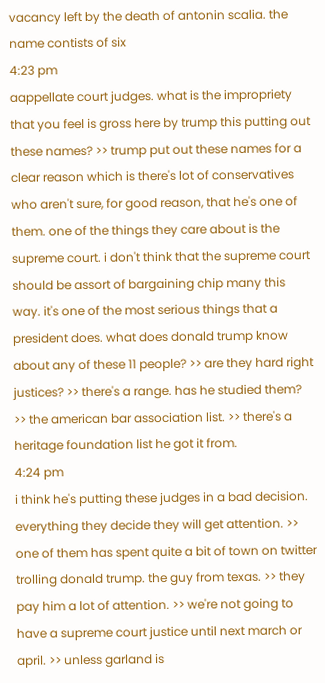vacancy left by the death of antonin scalia. the name contists of six
4:23 pm
aappellate court judges. what is the impropriety that you feel is gross here by trump this putting out these names? >> trump put out these names for a clear reason which is there's lot of conservatives who aren't sure, for good reason, that he's one of them. one of the things they care about is the supreme court. i don't think that the supreme court should be assort of bargaining chip many this way. it's one of the most serious things that a president does. what does donald trump know about any of these 11 people? >> are they hard right justices? >> there's a range. has he studied them? >> the american bar association list. >> there's a heritage foundation list he got it from.
4:24 pm
i think he's putting these judges in a bad decision. everything they decide they will get attention. >> one of them has spent quite a bit of town on twitter trolling donald trump. the guy from texas. >> they pay him a lot of attention. >> we're not going to have a supreme court justice until next march or april. >> unless garland is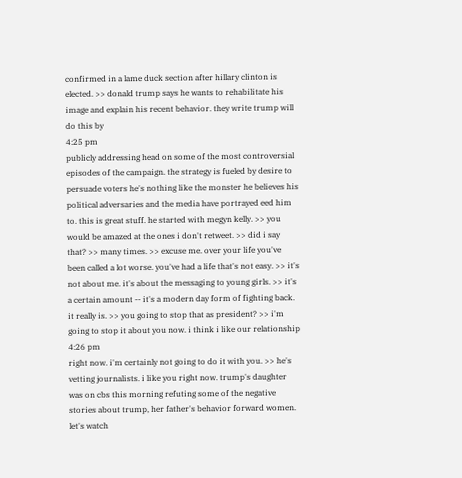confirmed in a lame duck section after hillary clinton is elected. >> donald trump says he wants to rehabilitate his image and explain his recent behavior. they write trump will do this by
4:25 pm
publicly addressing head on some of the most controversial episodes of the campaign. the strategy is fueled by desire to persuade voters he's nothing like the monster he believes his political adversaries and the media have portrayed eed him to. this is great stuff. he started with megyn kelly. >> you would be amazed at the ones i don't retweet. >> did i say that? >> many times. >> excuse me. over your life you've been called a lot worse. you've had a life that's not easy. >> it's not about me. it's about the messaging to young girls. >> it's a certain amount -- it's a modern day form of fighting back. it really is. >> you going to stop that as president? >> i'm going to stop it about you now. i think i like our relationship
4:26 pm
right now. i'm certainly not going to do it with you. >> he's vetting journalists. i like you right now. trump's daughter was on cbs this morning refuting some of the negative stories about trump, her father's behavior forward women. let's watch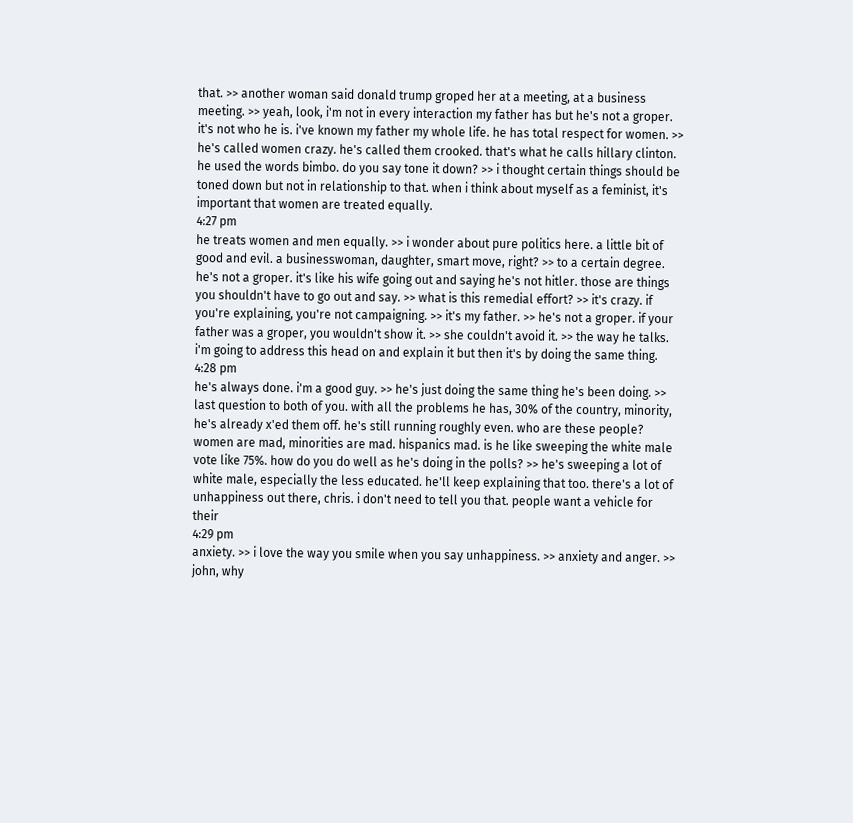that. >> another woman said donald trump groped her at a meeting, at a business meeting. >> yeah, look, i'm not in every interaction my father has but he's not a groper. it's not who he is. i've known my father my whole life. he has total respect for women. >> he's called women crazy. he's called them crooked. that's what he calls hillary clinton. he used the words bimbo. do you say tone it down? >> i thought certain things should be toned down but not in relationship to that. when i think about myself as a feminist, it's important that women are treated equally.
4:27 pm
he treats women and men equally. >> i wonder about pure politics here. a little bit of good and evil. a businesswoman, daughter, smart move, right? >> to a certain degree. he's not a groper. it's like his wife going out and saying he's not hitler. those are things you shouldn't have to go out and say. >> what is this remedial effort? >> it's crazy. if you're explaining, you're not campaigning. >> it's my father. >> he's not a groper. if your father was a groper, you wouldn't show it. >> she couldn't avoid it. >> the way he talks. i'm going to address this head on and explain it but then it's by doing the same thing.
4:28 pm
he's always done. i'm a good guy. >> he's just doing the same thing he's been doing. >> last question to both of you. with all the problems he has, 30% of the country, minority, he's already x'ed them off. he's still running roughly even. who are these people? women are mad, minorities are mad. hispanics mad. is he like sweeping the white male vote like 75%. how do you do well as he's doing in the polls? >> he's sweeping a lot of white male, especially the less educated. he'll keep explaining that too. there's a lot of unhappiness out there, chris. i don't need to tell you that. people want a vehicle for their
4:29 pm
anxiety. >> i love the way you smile when you say unhappiness. >> anxiety and anger. >> john, why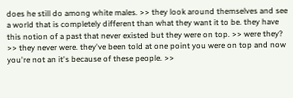does he still do among white males. >> they look around themselves and see a world that is completely different than what they want it to be. they have this notion of a past that never existed but they were on top. >> were they? >> they never were. they've been told at one point you were on top and now you're not an it's because of these people. >>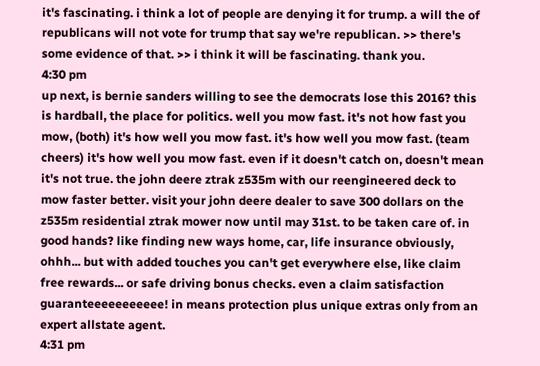it's fascinating. i think a lot of people are denying it for trump. a will the of republicans will not vote for trump that say we're republican. >> there's some evidence of that. >> i think it will be fascinating. thank you.
4:30 pm
up next, is bernie sanders willing to see the democrats lose this 2016? this is hardball, the place for politics. well you mow fast. it's not how fast you mow, (both) it's how well you mow fast. it's how well you mow fast. (team cheers) it's how well you mow fast. even if it doesn't catch on, doesn't mean it's not true. the john deere ztrak z535m with our reengineered deck to mow faster better. visit your john deere dealer to save 300 dollars on the z535m residential ztrak mower now until may 31st. to be taken care of. in good hands? like finding new ways home, car, life insurance obviously, ohhh... but with added touches you can't get everywhere else, like claim free rewards... or safe driving bonus checks. even a claim satisfaction guaranteeeeeeeeeee! in means protection plus unique extras only from an expert allstate agent.
4:31 pm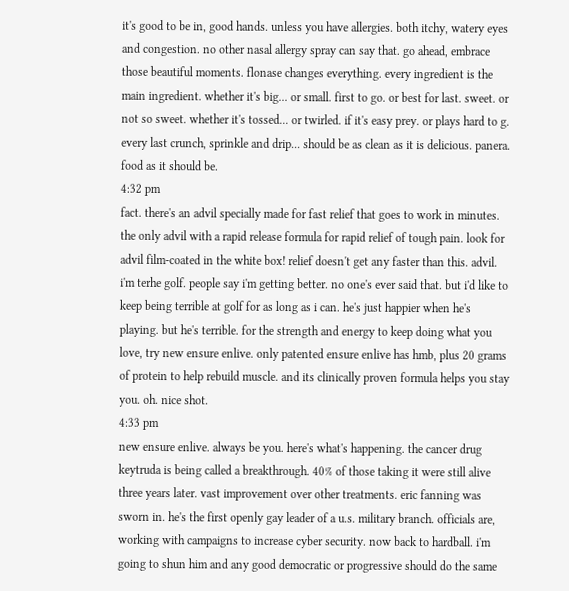it's good to be in, good hands. unless you have allergies. both itchy, watery eyes and congestion. no other nasal allergy spray can say that. go ahead, embrace those beautiful moments. flonase changes everything. every ingredient is the main ingredient. whether it's big... or small. first to go. or best for last. sweet. or not so sweet. whether it's tossed... or twirled. if it's easy prey. or plays hard to g. every last crunch, sprinkle and drip... should be as clean as it is delicious. panera. food as it should be.
4:32 pm
fact. there's an advil specially made for fast relief that goes to work in minutes. the only advil with a rapid release formula for rapid relief of tough pain. look for advil film-coated in the white box! relief doesn't get any faster than this. advil. i'm terhe golf. people say i'm getting better. no one's ever said that. but i'd like to keep being terrible at golf for as long as i can. he's just happier when he's playing. but he's terrible. for the strength and energy to keep doing what you love, try new ensure enlive. only patented ensure enlive has hmb, plus 20 grams of protein to help rebuild muscle. and its clinically proven formula helps you stay you. oh. nice shot.
4:33 pm
new ensure enlive. always be you. here's what's happening. the cancer drug keytruda is being called a breakthrough. 40% of those taking it were still alive three years later. vast improvement over other treatments. eric fanning was sworn in. he's the first openly gay leader of a u.s. military branch. officials are, working with campaigns to increase cyber security. now back to hardball. i'm going to shun him and any good democratic or progressive should do the same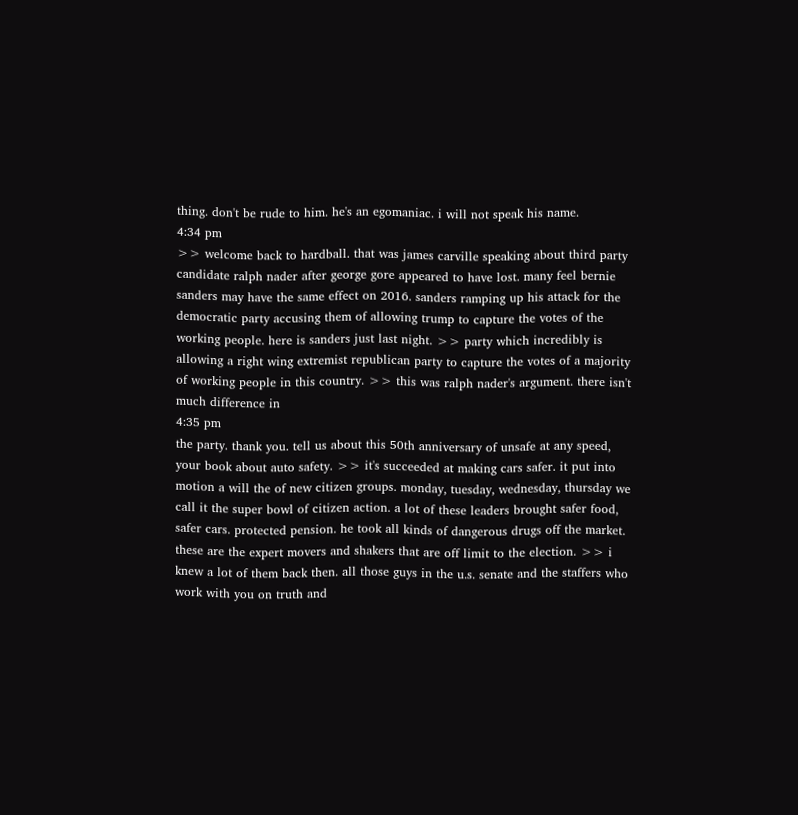thing. don't be rude to him. he's an egomaniac. i will not speak his name.
4:34 pm
>> welcome back to hardball. that was james carville speaking about third party candidate ralph nader after george gore appeared to have lost. many feel bernie sanders may have the same effect on 2016. sanders ramping up his attack for the democratic party accusing them of allowing trump to capture the votes of the working people. here is sanders just last night. >> party which incredibly is allowing a right wing extremist republican party to capture the votes of a majority of working people in this country. >> this was ralph nader's argument. there isn't much difference in
4:35 pm
the party. thank you. tell us about this 50th anniversary of unsafe at any speed, your book about auto safety. >> it's succeeded at making cars safer. it put into motion a will the of new citizen groups. monday, tuesday, wednesday, thursday we call it the super bowl of citizen action. a lot of these leaders brought safer food, safer cars. protected pension. he took all kinds of dangerous drugs off the market. these are the expert movers and shakers that are off limit to the election. >> i knew a lot of them back then. all those guys in the u.s. senate and the staffers who work with you on truth and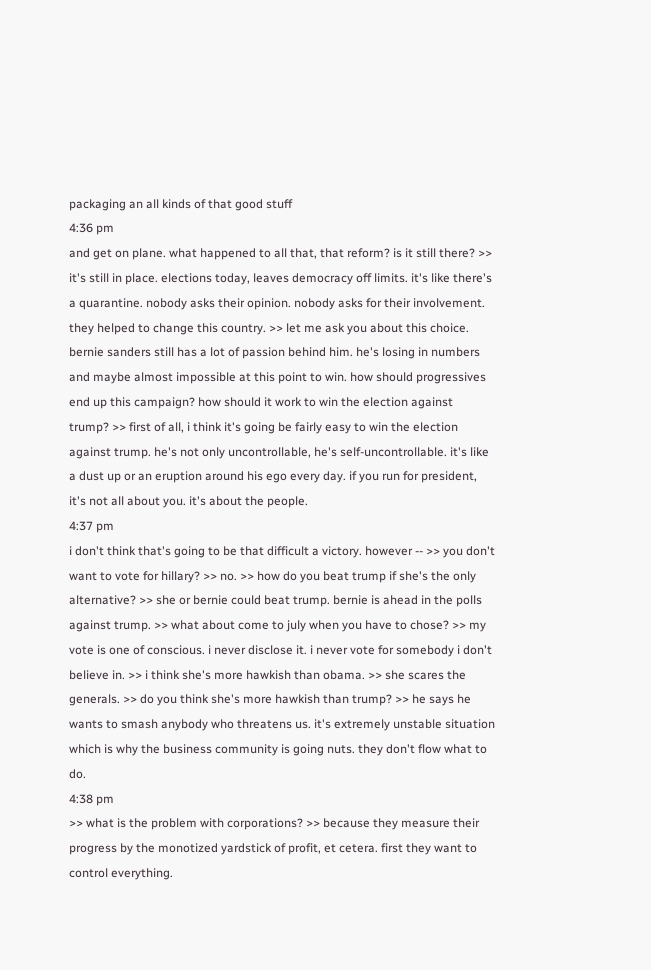packaging an all kinds of that good stuff
4:36 pm
and get on plane. what happened to all that, that reform? is it still there? >> it's still in place. elections today, leaves democracy off limits. it's like there's a quarantine. nobody asks their opinion. nobody asks for their involvement. they helped to change this country. >> let me ask you about this choice. bernie sanders still has a lot of passion behind him. he's losing in numbers and maybe almost impossible at this point to win. how should progressives end up this campaign? how should it work to win the election against trump? >> first of all, i think it's going be fairly easy to win the election against trump. he's not only uncontrollable, he's self-uncontrollable. it's like a dust up or an eruption around his ego every day. if you run for president, it's not all about you. it's about the people.
4:37 pm
i don't think that's going to be that difficult a victory. however -- >> you don't want to vote for hillary? >> no. >> how do you beat trump if she's the only alternative? >> she or bernie could beat trump. bernie is ahead in the polls against trump. >> what about come to july when you have to chose? >> my vote is one of conscious. i never disclose it. i never vote for somebody i don't believe in. >> i think she's more hawkish than obama. >> she scares the generals. >> do you think she's more hawkish than trump? >> he says he wants to smash anybody who threatens us. it's extremely unstable situation which is why the business community is going nuts. they don't flow what to do.
4:38 pm
>> what is the problem with corporations? >> because they measure their progress by the monotized yardstick of profit, et cetera. first they want to control everything.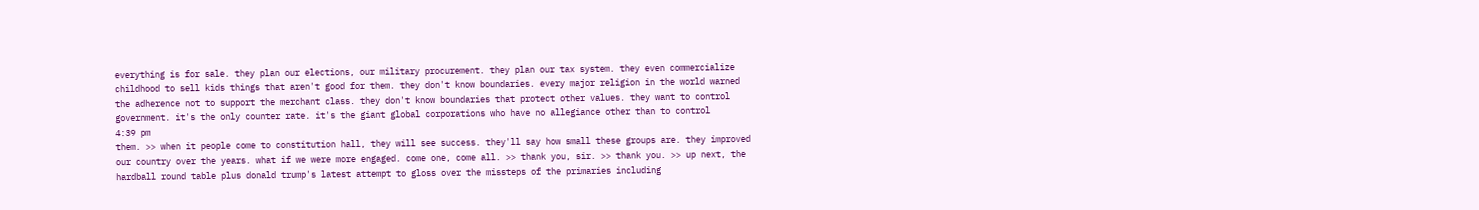everything is for sale. they plan our elections, our military procurement. they plan our tax system. they even commercialize childhood to sell kids things that aren't good for them. they don't know boundaries. every major religion in the world warned the adherence not to support the merchant class. they don't know boundaries that protect other values. they want to control government. it's the only counter rate. it's the giant global corporations who have no allegiance other than to control
4:39 pm
them. >> when it people come to constitution hall, they will see success. they'll say how small these groups are. they improved our country over the years. what if we were more engaged. come one, come all. >> thank you, sir. >> thank you. >> up next, the hardball round table plus donald trump's latest attempt to gloss over the missteps of the primaries including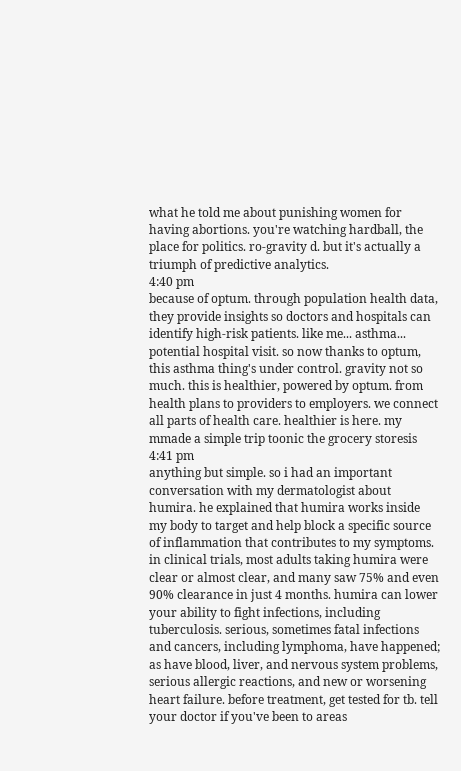what he told me about punishing women for having abortions. you're watching hardball, the place for politics. ro-gravity d. but it's actually a triumph of predictive analytics.
4:40 pm
because of optum. through population health data, they provide insights so doctors and hospitals can identify high-risk patients. like me... asthma... potential hospital visit. so now thanks to optum, this asthma thing's under control. gravity not so much. this is healthier, powered by optum. from health plans to providers to employers. we connect all parts of health care. healthier is here. my mmade a simple trip toonic the grocery storesis
4:41 pm
anything but simple. so i had an important conversation with my dermatologist about humira. he explained that humira works inside my body to target and help block a specific source of inflammation that contributes to my symptoms. in clinical trials, most adults taking humira were clear or almost clear, and many saw 75% and even 90% clearance in just 4 months. humira can lower your ability to fight infections, including tuberculosis. serious, sometimes fatal infections and cancers, including lymphoma, have happened; as have blood, liver, and nervous system problems, serious allergic reactions, and new or worsening heart failure. before treatment, get tested for tb. tell your doctor if you've been to areas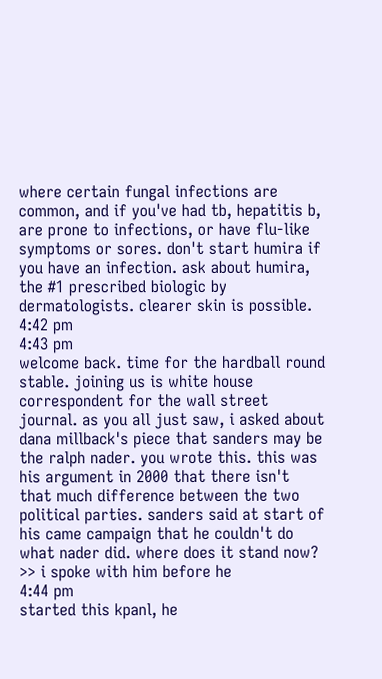where certain fungal infections are common, and if you've had tb, hepatitis b, are prone to infections, or have flu-like symptoms or sores. don't start humira if you have an infection. ask about humira, the #1 prescribed biologic by dermatologists. clearer skin is possible.
4:42 pm
4:43 pm
welcome back. time for the hardball round stable. joining us is white house correspondent for the wall street journal. as you all just saw, i asked about dana millback's piece that sanders may be the ralph nader. you wrote this. this was his argument in 2000 that there isn't that much difference between the two political parties. sanders said at start of his came campaign that he couldn't do what nader did. where does it stand now? >> i spoke with him before he
4:44 pm
started this kpanl, he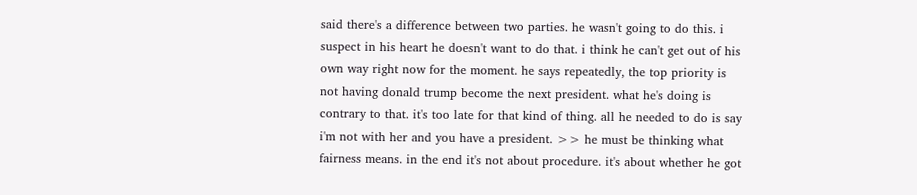said there's a difference between two parties. he wasn't going to do this. i suspect in his heart he doesn't want to do that. i think he can't get out of his own way right now for the moment. he says repeatedly, the top priority is not having donald trump become the next president. what he's doing is contrary to that. it's too late for that kind of thing. all he needed to do is say i'm not with her and you have a president. >> he must be thinking what fairness means. in the end it's not about procedure. it's about whether he got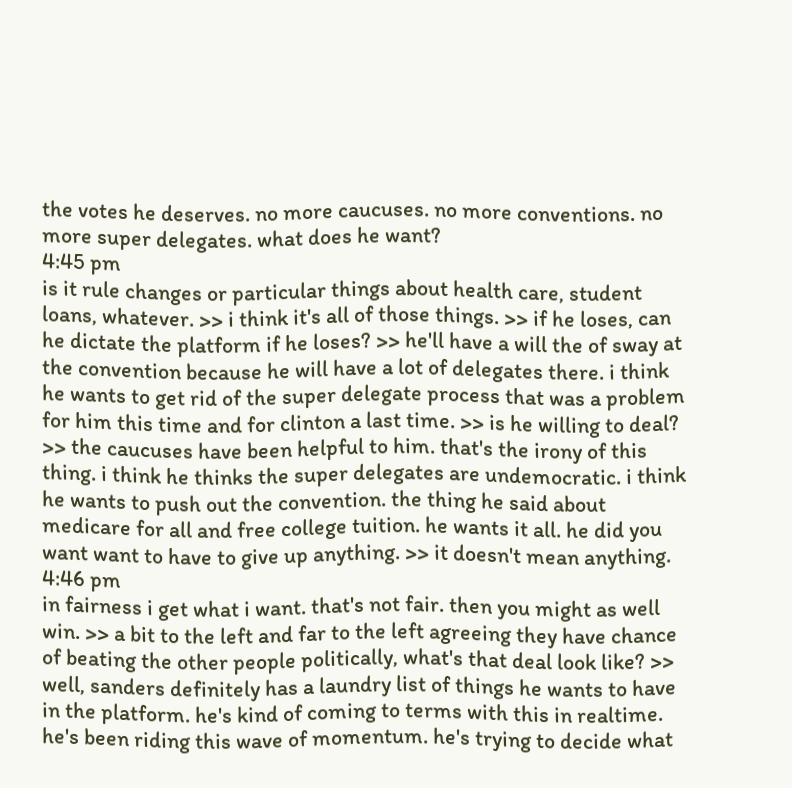the votes he deserves. no more caucuses. no more conventions. no more super delegates. what does he want?
4:45 pm
is it rule changes or particular things about health care, student loans, whatever. >> i think it's all of those things. >> if he loses, can he dictate the platform if he loses? >> he'll have a will the of sway at the convention because he will have a lot of delegates there. i think he wants to get rid of the super delegate process that was a problem for him this time and for clinton a last time. >> is he willing to deal? >> the caucuses have been helpful to him. that's the irony of this thing. i think he thinks the super delegates are undemocratic. i think he wants to push out the convention. the thing he said about medicare for all and free college tuition. he wants it all. he did you want want to have to give up anything. >> it doesn't mean anything.
4:46 pm
in fairness i get what i want. that's not fair. then you might as well win. >> a bit to the left and far to the left agreeing they have chance of beating the other people politically, what's that deal look like? >> well, sanders definitely has a laundry list of things he wants to have in the platform. he's kind of coming to terms with this in realtime. he's been riding this wave of momentum. he's trying to decide what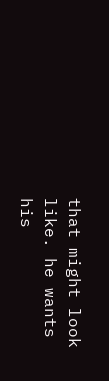that might look like. he wants his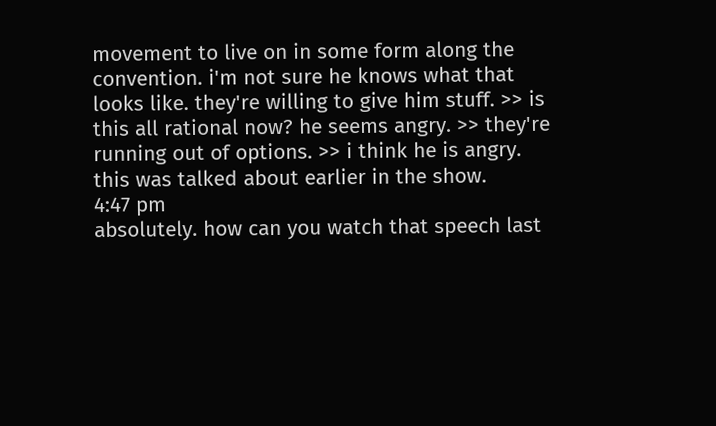movement to live on in some form along the convention. i'm not sure he knows what that looks like. they're willing to give him stuff. >> is this all rational now? he seems angry. >> they're running out of options. >> i think he is angry. this was talked about earlier in the show.
4:47 pm
absolutely. how can you watch that speech last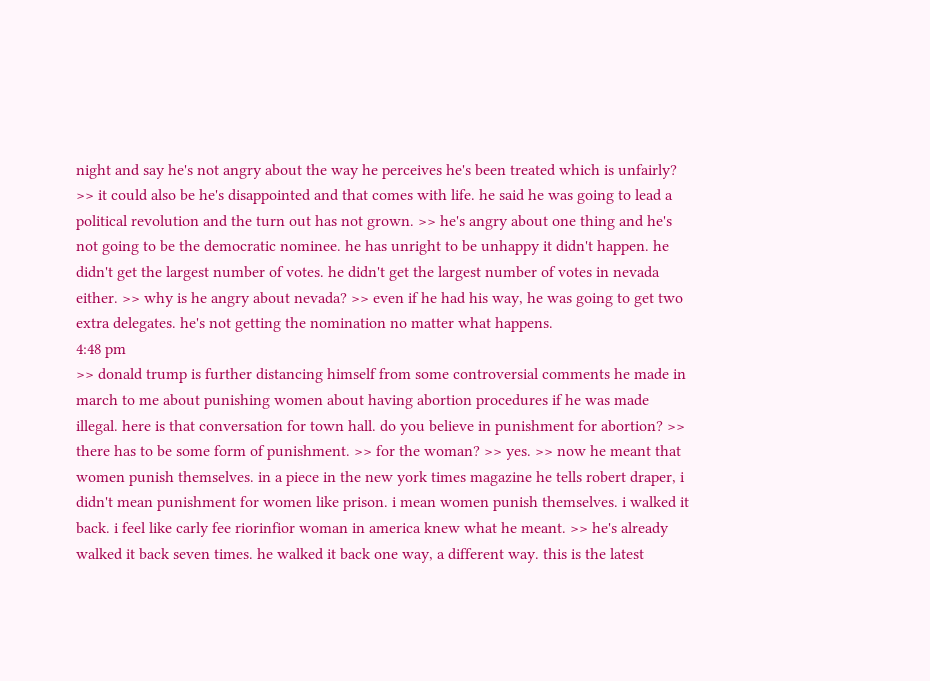night and say he's not angry about the way he perceives he's been treated which is unfairly? >> it could also be he's disappointed and that comes with life. he said he was going to lead a political revolution and the turn out has not grown. >> he's angry about one thing and he's not going to be the democratic nominee. he has unright to be unhappy it didn't happen. he didn't get the largest number of votes. he didn't get the largest number of votes in nevada either. >> why is he angry about nevada? >> even if he had his way, he was going to get two extra delegates. he's not getting the nomination no matter what happens.
4:48 pm
>> donald trump is further distancing himself from some controversial comments he made in march to me about punishing women about having abortion procedures if he was made illegal. here is that conversation for town hall. do you believe in punishment for abortion? >> there has to be some form of punishment. >> for the woman? >> yes. >> now he meant that women punish themselves. in a piece in the new york times magazine he tells robert draper, i didn't mean punishment for women like prison. i mean women punish themselves. i walked it back. i feel like carly fee riorinfior woman in america knew what he meant. >> he's already walked it back seven times. he walked it back one way, a different way. this is the latest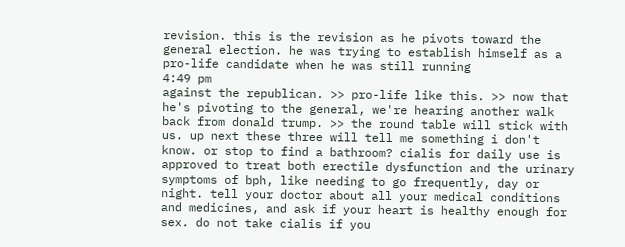revision. this is the revision as he pivots toward the general election. he was trying to establish himself as a pro-life candidate when he was still running
4:49 pm
against the republican. >> pro-life like this. >> now that he's pivoting to the general, we're hearing another walk back from donald trump. >> the round table will stick with us. up next these three will tell me something i don't know. or stop to find a bathroom? cialis for daily use is approved to treat both erectile dysfunction and the urinary symptoms of bph, like needing to go frequently, day or night. tell your doctor about all your medical conditions and medicines, and ask if your heart is healthy enough for sex. do not take cialis if you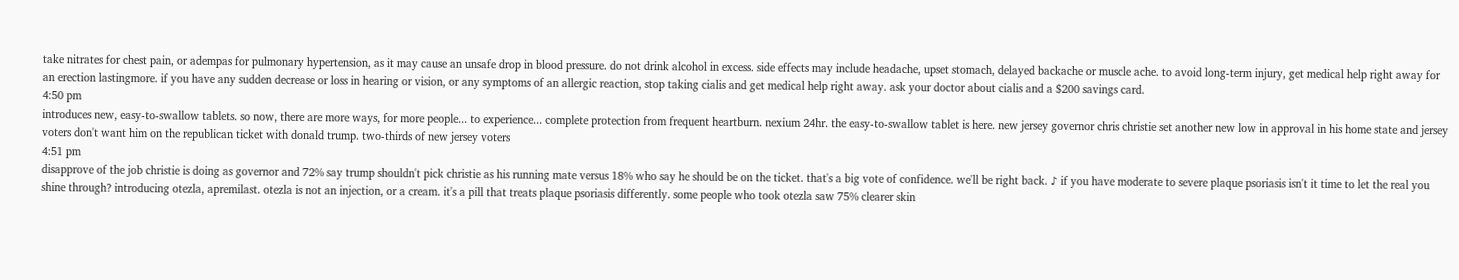take nitrates for chest pain, or adempas for pulmonary hypertension, as it may cause an unsafe drop in blood pressure. do not drink alcohol in excess. side effects may include headache, upset stomach, delayed backache or muscle ache. to avoid long-term injury, get medical help right away for an erection lastingmore. if you have any sudden decrease or loss in hearing or vision, or any symptoms of an allergic reaction, stop taking cialis and get medical help right away. ask your doctor about cialis and a $200 savings card.
4:50 pm
introduces new, easy-to-swallow tablets. so now, there are more ways, for more people... to experience... complete protection from frequent heartburn. nexium 24hr. the easy-to-swallow tablet is here. new jersey governor chris christie set another new low in approval in his home state and jersey voters don't want him on the republican ticket with donald trump. two-thirds of new jersey voters
4:51 pm
disapprove of the job christie is doing as governor and 72% say trump shouldn't pick christie as his running mate versus 18% who say he should be on the ticket. that's a big vote of confidence. we'll be right back. ♪ if you have moderate to severe plaque psoriasis isn't it time to let the real you shine through? introducing otezla, apremilast. otezla is not an injection, or a cream. it's a pill that treats plaque psoriasis differently. some people who took otezla saw 75% clearer skin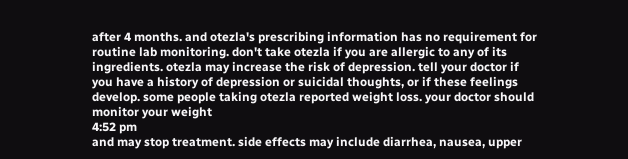after 4 months. and otezla's prescribing information has no requirement for routine lab monitoring. don't take otezla if you are allergic to any of its ingredients. otezla may increase the risk of depression. tell your doctor if you have a history of depression or suicidal thoughts, or if these feelings develop. some people taking otezla reported weight loss. your doctor should monitor your weight
4:52 pm
and may stop treatment. side effects may include diarrhea, nausea, upper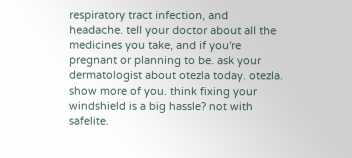respiratory tract infection, and headache. tell your doctor about all the medicines you take, and if you're pregnant or planning to be. ask your dermatologist about otezla today. otezla. show more of you. think fixing your windshield is a big hassle? not with safelite.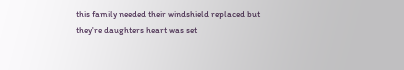this family needed their windshield replaced but they're daughters heart was set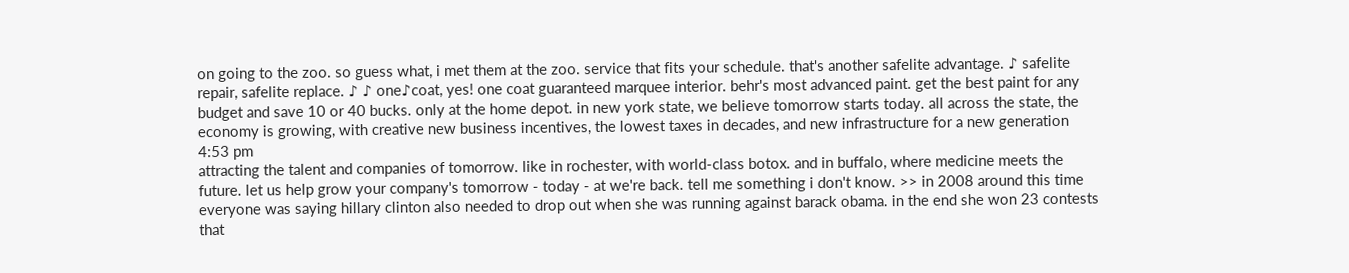on going to the zoo. so guess what, i met them at the zoo. service that fits your schedule. that's another safelite advantage. ♪ safelite repair, safelite replace. ♪ ♪ one♪coat, yes! one coat guaranteed marquee interior. behr's most advanced paint. get the best paint for any budget and save 10 or 40 bucks. only at the home depot. in new york state, we believe tomorrow starts today. all across the state, the economy is growing, with creative new business incentives, the lowest taxes in decades, and new infrastructure for a new generation
4:53 pm
attracting the talent and companies of tomorrow. like in rochester, with world-class botox. and in buffalo, where medicine meets the future. let us help grow your company's tomorrow - today - at we're back. tell me something i don't know. >> in 2008 around this time everyone was saying hillary clinton also needed to drop out when she was running against barack obama. in the end she won 23 contests that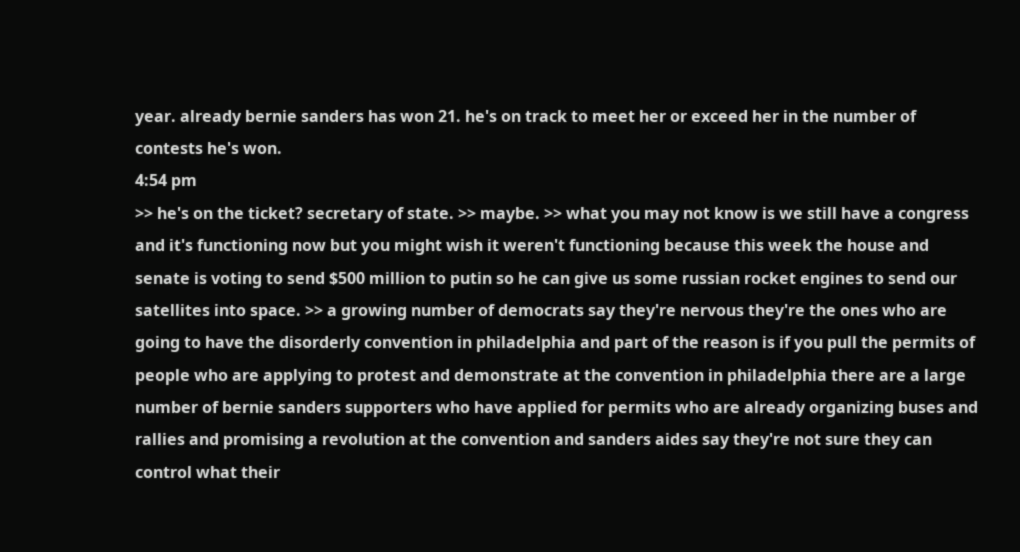year. already bernie sanders has won 21. he's on track to meet her or exceed her in the number of contests he's won.
4:54 pm
>> he's on the ticket? secretary of state. >> maybe. >> what you may not know is we still have a congress and it's functioning now but you might wish it weren't functioning because this week the house and senate is voting to send $500 million to putin so he can give us some russian rocket engines to send our satellites into space. >> a growing number of democrats say they're nervous they're the ones who are going to have the disorderly convention in philadelphia and part of the reason is if you pull the permits of people who are applying to protest and demonstrate at the convention in philadelphia there are a large number of bernie sanders supporters who have applied for permits who are already organizing buses and rallies and promising a revolution at the convention and sanders aides say they're not sure they can control what their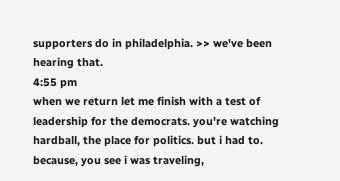supporters do in philadelphia. >> we've been hearing that.
4:55 pm
when we return let me finish with a test of leadership for the democrats. you're watching hardball, the place for politics. but i had to. because, you see i was traveling,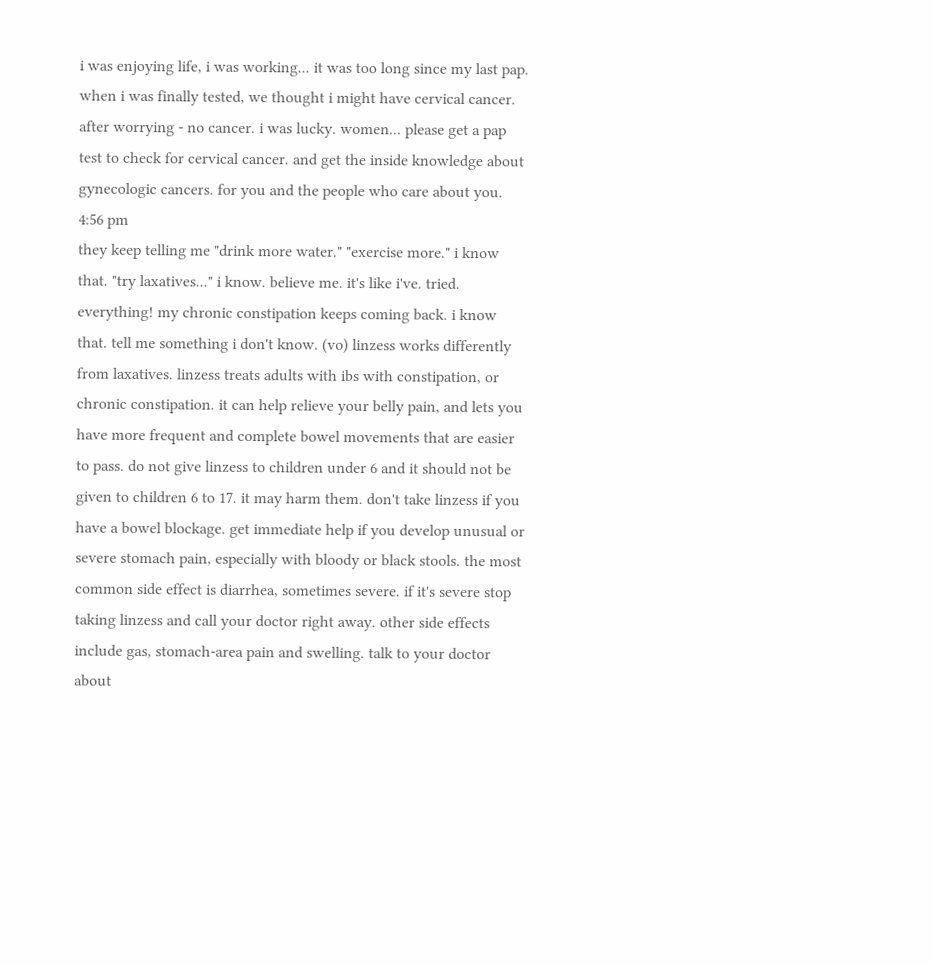i was enjoying life, i was working... it was too long since my last pap. when i was finally tested, we thought i might have cervical cancer. after worrying - no cancer. i was lucky. women... please get a pap test to check for cervical cancer. and get the inside knowledge about gynecologic cancers. for you and the people who care about you.
4:56 pm
they keep telling me "drink more water." "exercise more." i know that. "try laxatives..." i know. believe me. it's like i've. tried. everything! my chronic constipation keeps coming back. i know that. tell me something i don't know. (vo) linzess works differently from laxatives. linzess treats adults with ibs with constipation, or chronic constipation. it can help relieve your belly pain, and lets you have more frequent and complete bowel movements that are easier to pass. do not give linzess to children under 6 and it should not be given to children 6 to 17. it may harm them. don't take linzess if you have a bowel blockage. get immediate help if you develop unusual or severe stomach pain, especially with bloody or black stools. the most common side effect is diarrhea, sometimes severe. if it's severe stop taking linzess and call your doctor right away. other side effects include gas, stomach-area pain and swelling. talk to your doctor about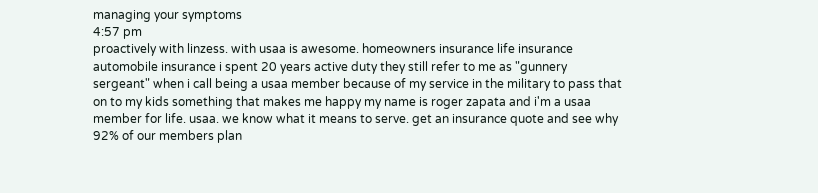managing your symptoms
4:57 pm
proactively with linzess. with usaa is awesome. homeowners insurance life insurance automobile insurance i spent 20 years active duty they still refer to me as "gunnery sergeant" when i call being a usaa member because of my service in the military to pass that on to my kids something that makes me happy my name is roger zapata and i'm a usaa member for life. usaa. we know what it means to serve. get an insurance quote and see why 92% of our members plan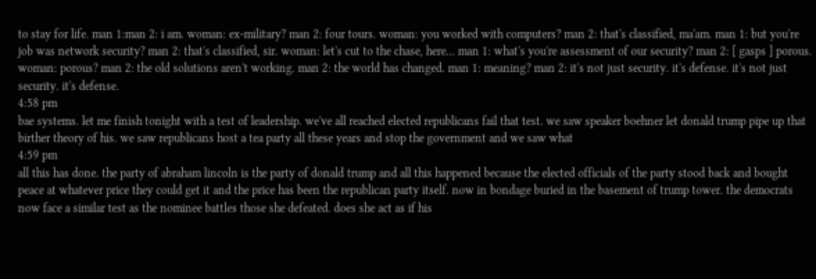to stay for life. man 1:man 2: i am. woman: ex-military? man 2: four tours. woman: you worked with computers? man 2: that's classified, ma'am. man 1: but you're job was network security? man 2: that's classified, sir. woman: let's cut to the chase, here... man 1: what's you're assessment of our security? man 2: [ gasps ] porous. woman: porous? man 2: the old solutions aren't working. man 2: the world has changed. man 1: meaning? man 2: it's not just security. it's defense. it's not just security. it's defense.
4:58 pm
bae systems. let me finish tonight with a test of leadership. we've all reached elected republicans fail that test. we saw speaker boehner let donald trump pipe up that birther theory of his. we saw republicans host a tea party all these years and stop the government and we saw what
4:59 pm
all this has done. the party of abraham lincoln is the party of donald trump and all this happened because the elected officials of the party stood back and bought peace at whatever price they could get it and the price has been the republican party itself. now in bondage buried in the basement of trump tower. the democrats now face a similar test as the nominee battles those she defeated. does she act as if his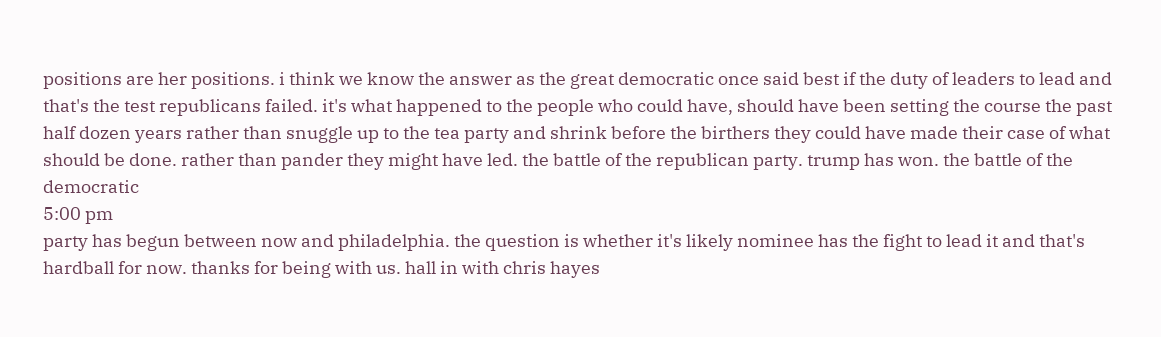positions are her positions. i think we know the answer as the great democratic once said best if the duty of leaders to lead and that's the test republicans failed. it's what happened to the people who could have, should have been setting the course the past half dozen years rather than snuggle up to the tea party and shrink before the birthers they could have made their case of what should be done. rather than pander they might have led. the battle of the republican party. trump has won. the battle of the democratic
5:00 pm
party has begun between now and philadelphia. the question is whether it's likely nominee has the fight to lead it and that's hardball for now. thanks for being with us. hall in with chris hayes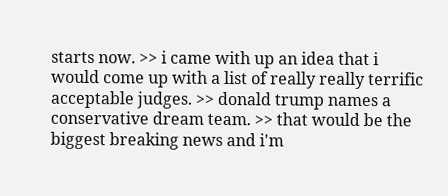starts now. >> i came with up an idea that i would come up with a list of really really terrific acceptable judges. >> donald trump names a conservative dream team. >> that would be the biggest breaking news and i'm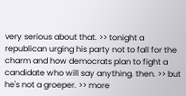very serious about that. >> tonight a republican urging his party not to fall for the charm and how democrats plan to fight a candidate who will say anything. then. >> but he's not a groeper. >> more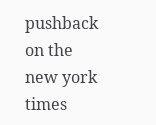pushback on the new york times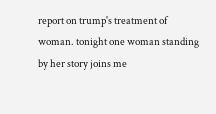report on trump's treatment of woman. tonight one woman standing by her story joins me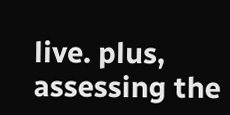live. plus, assessing the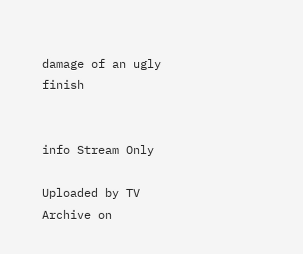damage of an ugly finish


info Stream Only

Uploaded by TV Archive on